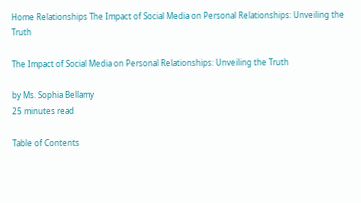Home Relationships The Impact of Social Media on Personal Relationships: Unveiling the Truth

The Impact of Social Media on Personal Relationships: Unveiling the Truth

by Ms. Sophia Bellamy
25 minutes read

Table of Contents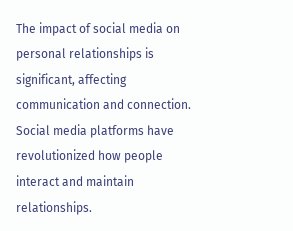The impact of social media on personal relationships is significant, affecting communication and connection. Social media platforms have revolutionized how people interact and maintain relationships.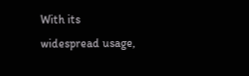With its widespread usage,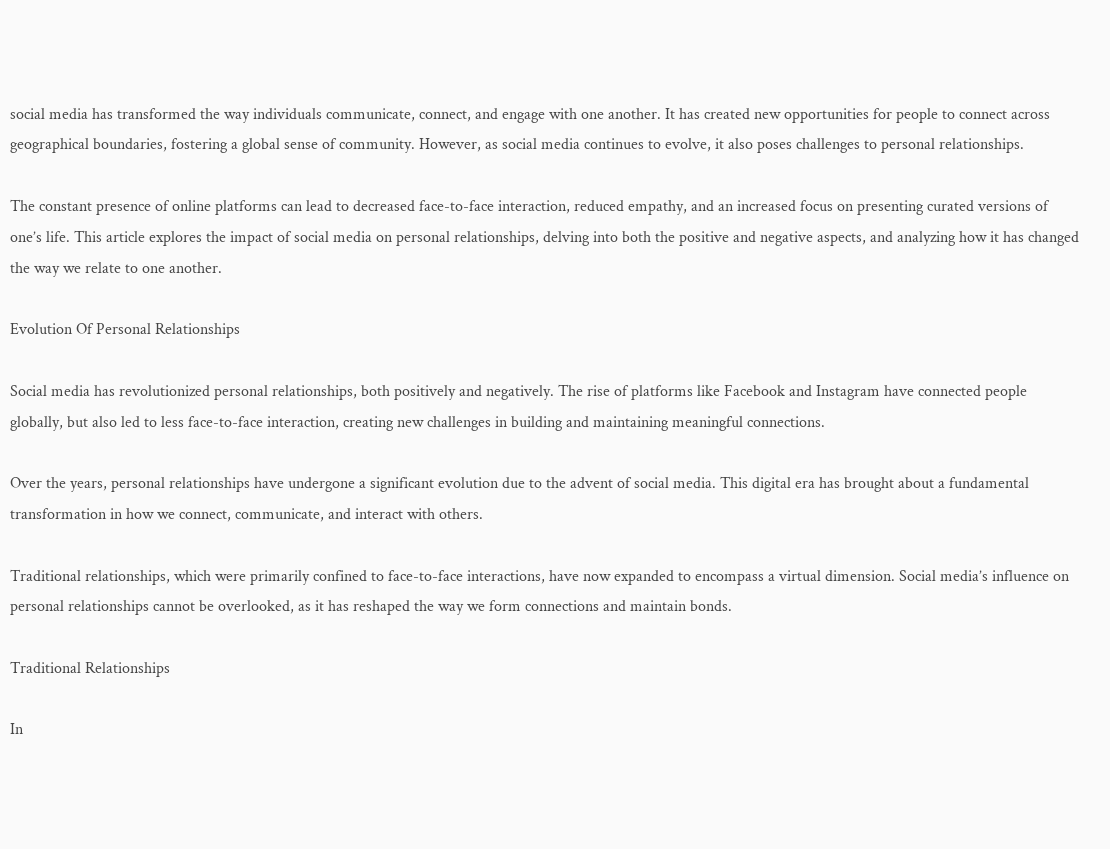social media has transformed the way individuals communicate, connect, and engage with one another. It has created new opportunities for people to connect across geographical boundaries, fostering a global sense of community. However, as social media continues to evolve, it also poses challenges to personal relationships.

The constant presence of online platforms can lead to decreased face-to-face interaction, reduced empathy, and an increased focus on presenting curated versions of one’s life. This article explores the impact of social media on personal relationships, delving into both the positive and negative aspects, and analyzing how it has changed the way we relate to one another.

Evolution Of Personal Relationships

Social media has revolutionized personal relationships, both positively and negatively. The rise of platforms like Facebook and Instagram have connected people globally, but also led to less face-to-face interaction, creating new challenges in building and maintaining meaningful connections.

Over the years, personal relationships have undergone a significant evolution due to the advent of social media. This digital era has brought about a fundamental transformation in how we connect, communicate, and interact with others.

Traditional relationships, which were primarily confined to face-to-face interactions, have now expanded to encompass a virtual dimension. Social media’s influence on personal relationships cannot be overlooked, as it has reshaped the way we form connections and maintain bonds.

Traditional Relationships

In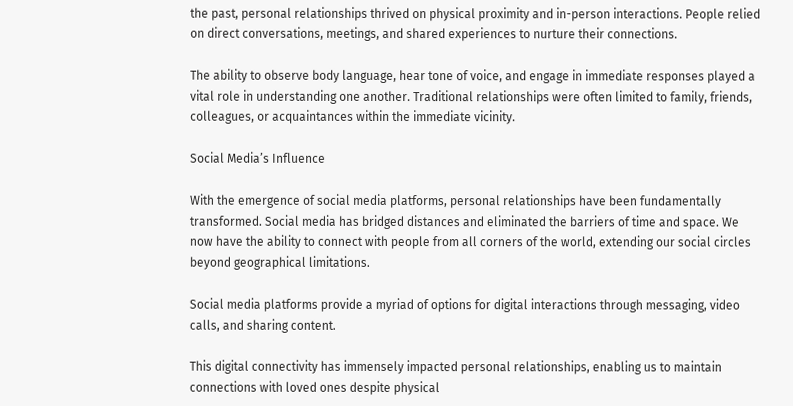the past, personal relationships thrived on physical proximity and in-person interactions. People relied on direct conversations, meetings, and shared experiences to nurture their connections.

The ability to observe body language, hear tone of voice, and engage in immediate responses played a vital role in understanding one another. Traditional relationships were often limited to family, friends, colleagues, or acquaintances within the immediate vicinity.

Social Media’s Influence

With the emergence of social media platforms, personal relationships have been fundamentally transformed. Social media has bridged distances and eliminated the barriers of time and space. We now have the ability to connect with people from all corners of the world, extending our social circles beyond geographical limitations.

Social media platforms provide a myriad of options for digital interactions through messaging, video calls, and sharing content.

This digital connectivity has immensely impacted personal relationships, enabling us to maintain connections with loved ones despite physical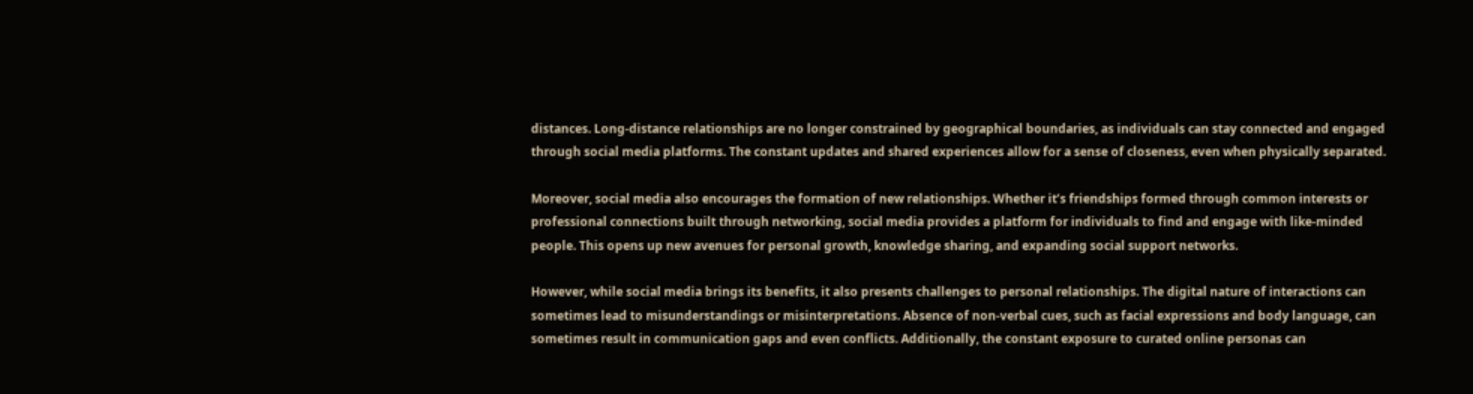distances. Long-distance relationships are no longer constrained by geographical boundaries, as individuals can stay connected and engaged through social media platforms. The constant updates and shared experiences allow for a sense of closeness, even when physically separated.

Moreover, social media also encourages the formation of new relationships. Whether it’s friendships formed through common interests or professional connections built through networking, social media provides a platform for individuals to find and engage with like-minded people. This opens up new avenues for personal growth, knowledge sharing, and expanding social support networks.

However, while social media brings its benefits, it also presents challenges to personal relationships. The digital nature of interactions can sometimes lead to misunderstandings or misinterpretations. Absence of non-verbal cues, such as facial expressions and body language, can sometimes result in communication gaps and even conflicts. Additionally, the constant exposure to curated online personas can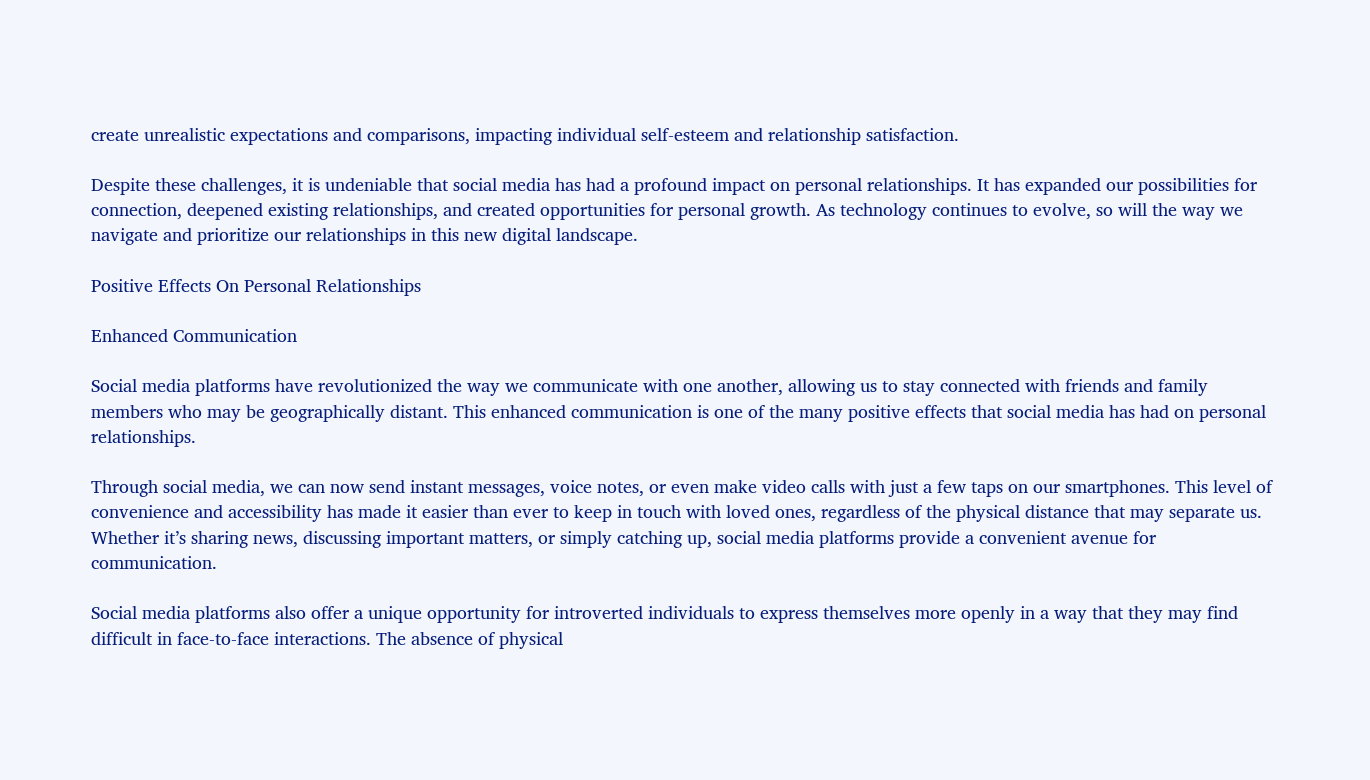create unrealistic expectations and comparisons, impacting individual self-esteem and relationship satisfaction.

Despite these challenges, it is undeniable that social media has had a profound impact on personal relationships. It has expanded our possibilities for connection, deepened existing relationships, and created opportunities for personal growth. As technology continues to evolve, so will the way we navigate and prioritize our relationships in this new digital landscape.

Positive Effects On Personal Relationships

Enhanced Communication

Social media platforms have revolutionized the way we communicate with one another, allowing us to stay connected with friends and family members who may be geographically distant. This enhanced communication is one of the many positive effects that social media has had on personal relationships.

Through social media, we can now send instant messages, voice notes, or even make video calls with just a few taps on our smartphones. This level of convenience and accessibility has made it easier than ever to keep in touch with loved ones, regardless of the physical distance that may separate us. Whether it’s sharing news, discussing important matters, or simply catching up, social media platforms provide a convenient avenue for communication.

Social media platforms also offer a unique opportunity for introverted individuals to express themselves more openly in a way that they may find difficult in face-to-face interactions. The absence of physical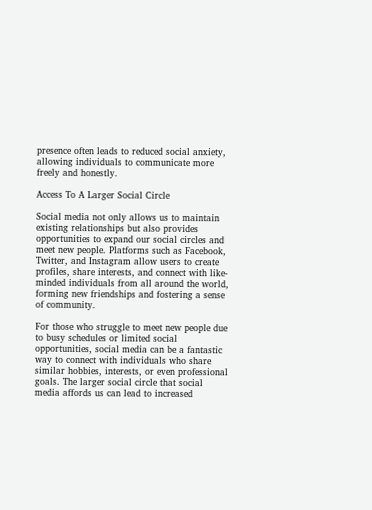presence often leads to reduced social anxiety, allowing individuals to communicate more freely and honestly.

Access To A Larger Social Circle

Social media not only allows us to maintain existing relationships but also provides opportunities to expand our social circles and meet new people. Platforms such as Facebook, Twitter, and Instagram allow users to create profiles, share interests, and connect with like-minded individuals from all around the world, forming new friendships and fostering a sense of community.

For those who struggle to meet new people due to busy schedules or limited social opportunities, social media can be a fantastic way to connect with individuals who share similar hobbies, interests, or even professional goals. The larger social circle that social media affords us can lead to increased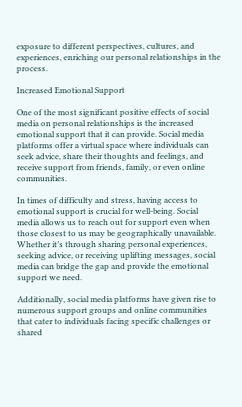exposure to different perspectives, cultures, and experiences, enriching our personal relationships in the process.

Increased Emotional Support

One of the most significant positive effects of social media on personal relationships is the increased emotional support that it can provide. Social media platforms offer a virtual space where individuals can seek advice, share their thoughts and feelings, and receive support from friends, family, or even online communities.

In times of difficulty and stress, having access to emotional support is crucial for well-being. Social media allows us to reach out for support even when those closest to us may be geographically unavailable. Whether it’s through sharing personal experiences, seeking advice, or receiving uplifting messages, social media can bridge the gap and provide the emotional support we need.

Additionally, social media platforms have given rise to numerous support groups and online communities that cater to individuals facing specific challenges or shared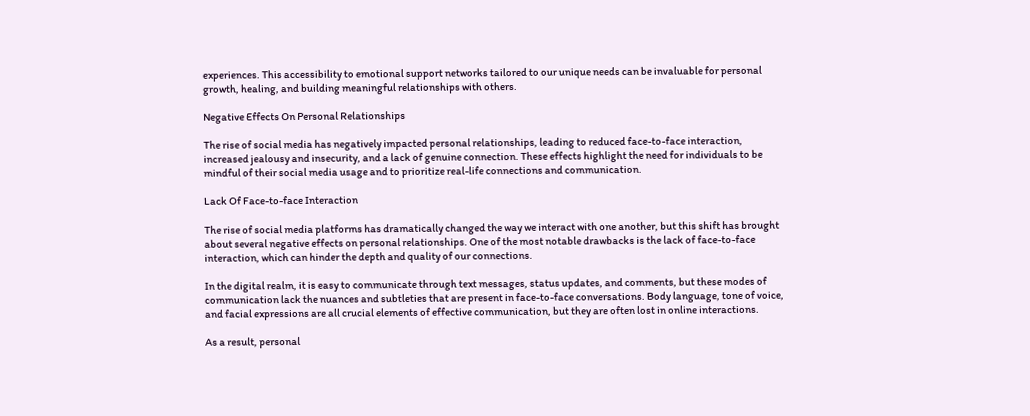experiences. This accessibility to emotional support networks tailored to our unique needs can be invaluable for personal growth, healing, and building meaningful relationships with others.

Negative Effects On Personal Relationships

The rise of social media has negatively impacted personal relationships, leading to reduced face-to-face interaction, increased jealousy and insecurity, and a lack of genuine connection. These effects highlight the need for individuals to be mindful of their social media usage and to prioritize real-life connections and communication.

Lack Of Face-to-face Interaction

The rise of social media platforms has dramatically changed the way we interact with one another, but this shift has brought about several negative effects on personal relationships. One of the most notable drawbacks is the lack of face-to-face interaction, which can hinder the depth and quality of our connections.

In the digital realm, it is easy to communicate through text messages, status updates, and comments, but these modes of communication lack the nuances and subtleties that are present in face-to-face conversations. Body language, tone of voice, and facial expressions are all crucial elements of effective communication, but they are often lost in online interactions.

As a result, personal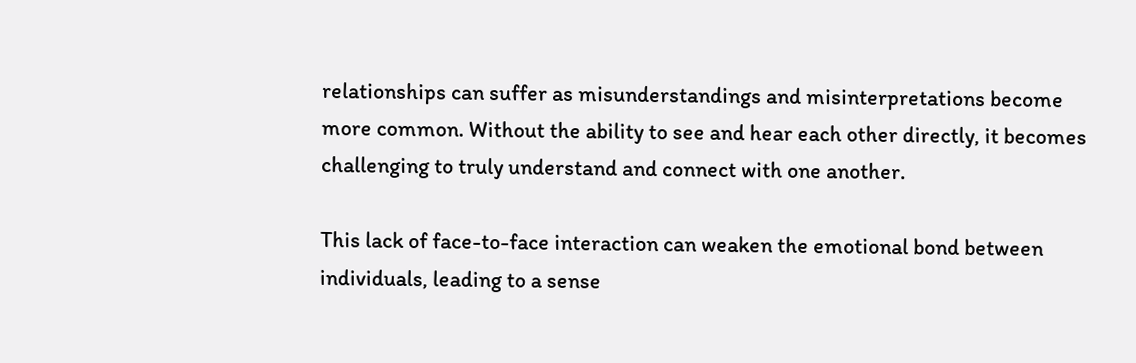relationships can suffer as misunderstandings and misinterpretations become more common. Without the ability to see and hear each other directly, it becomes challenging to truly understand and connect with one another.

This lack of face-to-face interaction can weaken the emotional bond between individuals, leading to a sense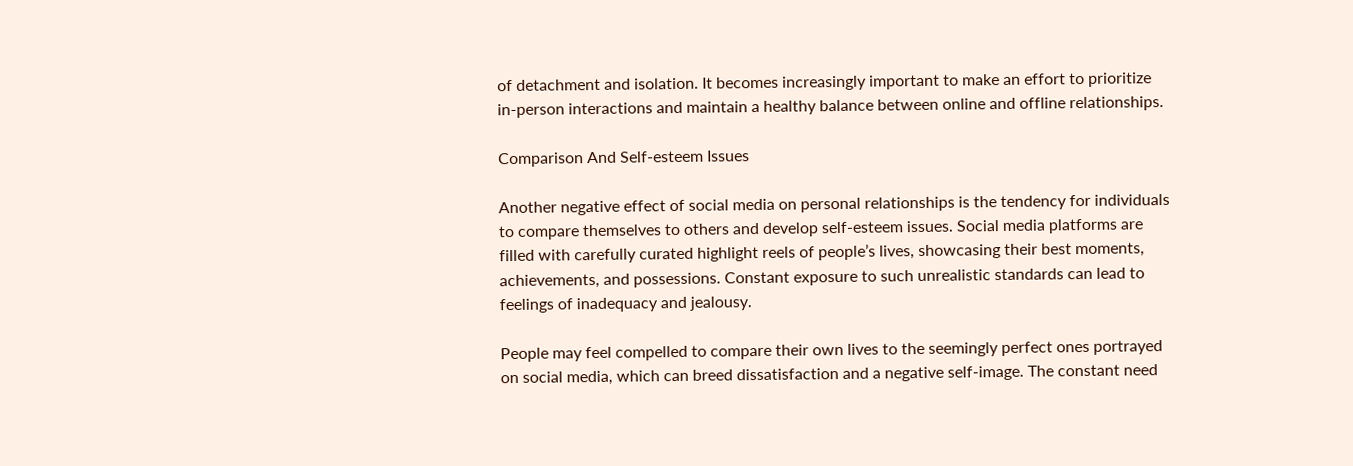of detachment and isolation. It becomes increasingly important to make an effort to prioritize in-person interactions and maintain a healthy balance between online and offline relationships.

Comparison And Self-esteem Issues

Another negative effect of social media on personal relationships is the tendency for individuals to compare themselves to others and develop self-esteem issues. Social media platforms are filled with carefully curated highlight reels of people’s lives, showcasing their best moments, achievements, and possessions. Constant exposure to such unrealistic standards can lead to feelings of inadequacy and jealousy.

People may feel compelled to compare their own lives to the seemingly perfect ones portrayed on social media, which can breed dissatisfaction and a negative self-image. The constant need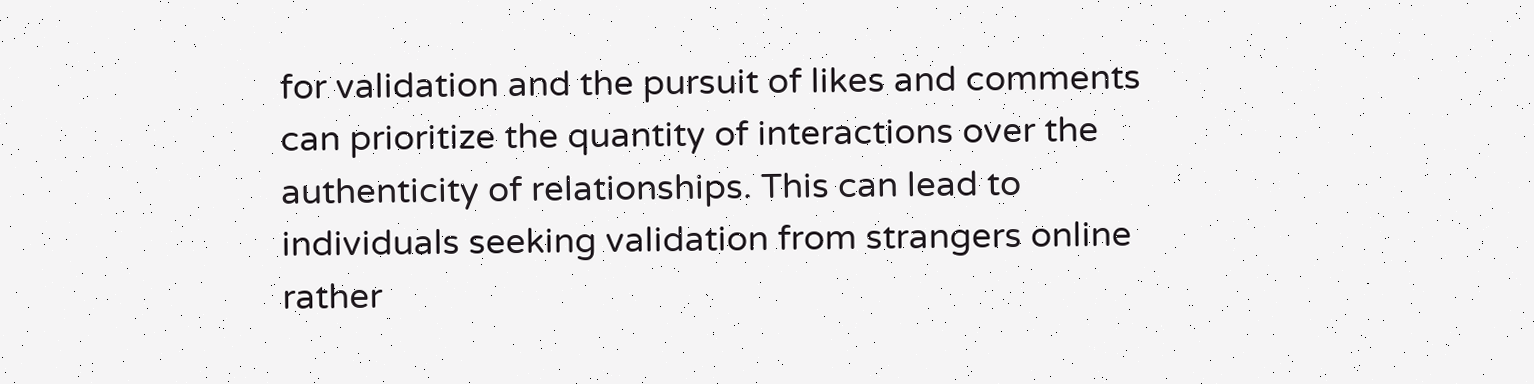for validation and the pursuit of likes and comments can prioritize the quantity of interactions over the authenticity of relationships. This can lead to individuals seeking validation from strangers online rather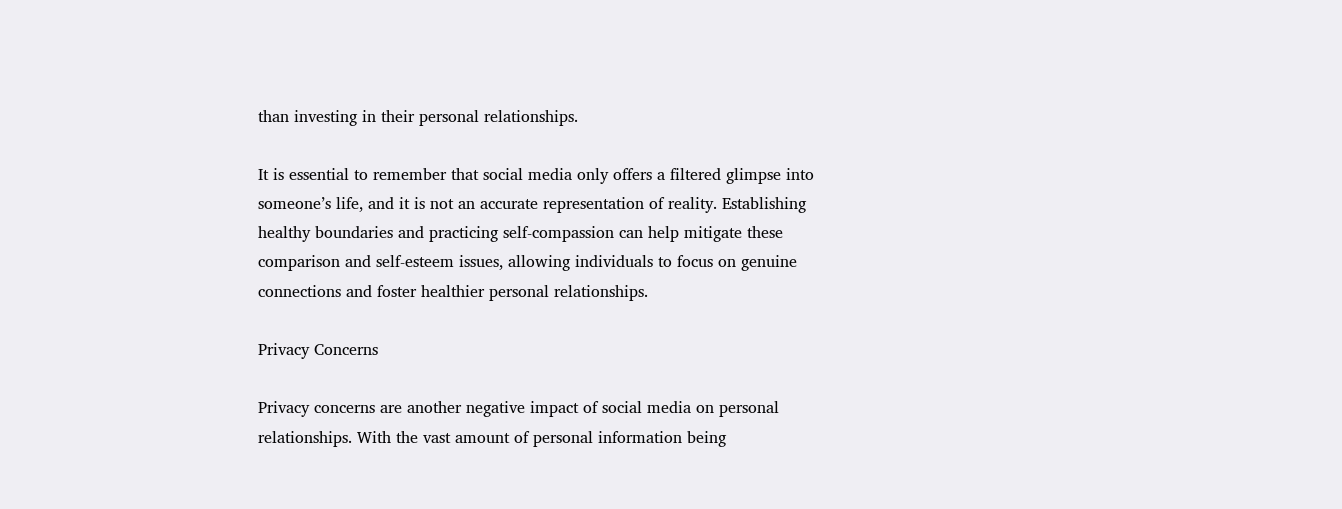than investing in their personal relationships.

It is essential to remember that social media only offers a filtered glimpse into someone’s life, and it is not an accurate representation of reality. Establishing healthy boundaries and practicing self-compassion can help mitigate these comparison and self-esteem issues, allowing individuals to focus on genuine connections and foster healthier personal relationships.

Privacy Concerns

Privacy concerns are another negative impact of social media on personal relationships. With the vast amount of personal information being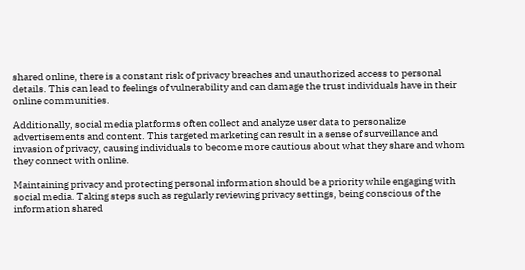shared online, there is a constant risk of privacy breaches and unauthorized access to personal details. This can lead to feelings of vulnerability and can damage the trust individuals have in their online communities.

Additionally, social media platforms often collect and analyze user data to personalize advertisements and content. This targeted marketing can result in a sense of surveillance and invasion of privacy, causing individuals to become more cautious about what they share and whom they connect with online.

Maintaining privacy and protecting personal information should be a priority while engaging with social media. Taking steps such as regularly reviewing privacy settings, being conscious of the information shared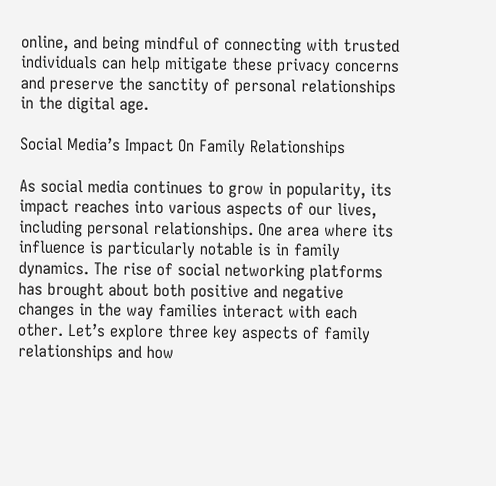online, and being mindful of connecting with trusted individuals can help mitigate these privacy concerns and preserve the sanctity of personal relationships in the digital age.

Social Media’s Impact On Family Relationships

As social media continues to grow in popularity, its impact reaches into various aspects of our lives, including personal relationships. One area where its influence is particularly notable is in family dynamics. The rise of social networking platforms has brought about both positive and negative changes in the way families interact with each other. Let’s explore three key aspects of family relationships and how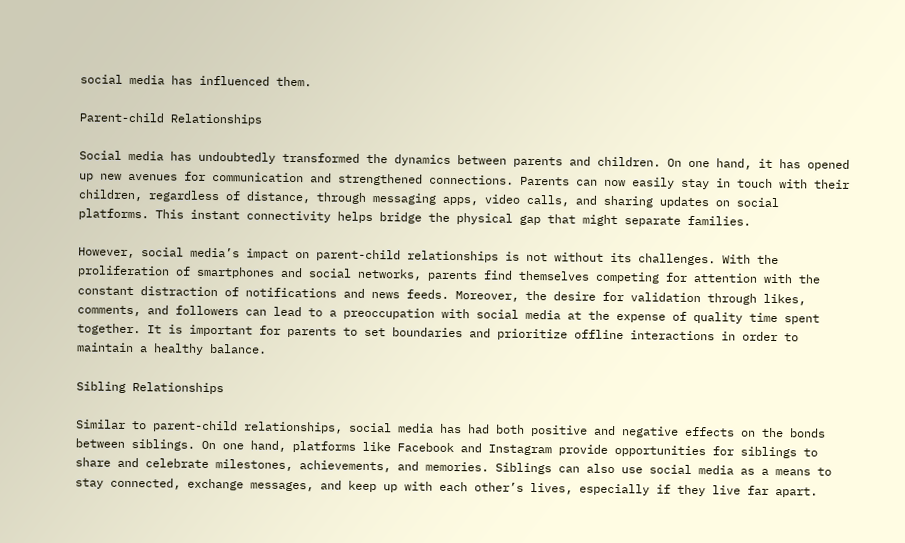social media has influenced them.

Parent-child Relationships

Social media has undoubtedly transformed the dynamics between parents and children. On one hand, it has opened up new avenues for communication and strengthened connections. Parents can now easily stay in touch with their children, regardless of distance, through messaging apps, video calls, and sharing updates on social platforms. This instant connectivity helps bridge the physical gap that might separate families.

However, social media’s impact on parent-child relationships is not without its challenges. With the proliferation of smartphones and social networks, parents find themselves competing for attention with the constant distraction of notifications and news feeds. Moreover, the desire for validation through likes, comments, and followers can lead to a preoccupation with social media at the expense of quality time spent together. It is important for parents to set boundaries and prioritize offline interactions in order to maintain a healthy balance.

Sibling Relationships

Similar to parent-child relationships, social media has had both positive and negative effects on the bonds between siblings. On one hand, platforms like Facebook and Instagram provide opportunities for siblings to share and celebrate milestones, achievements, and memories. Siblings can also use social media as a means to stay connected, exchange messages, and keep up with each other’s lives, especially if they live far apart.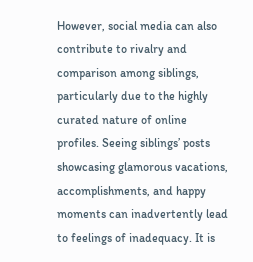However, social media can also contribute to rivalry and comparison among siblings, particularly due to the highly curated nature of online profiles. Seeing siblings’ posts showcasing glamorous vacations, accomplishments, and happy moments can inadvertently lead to feelings of inadequacy. It is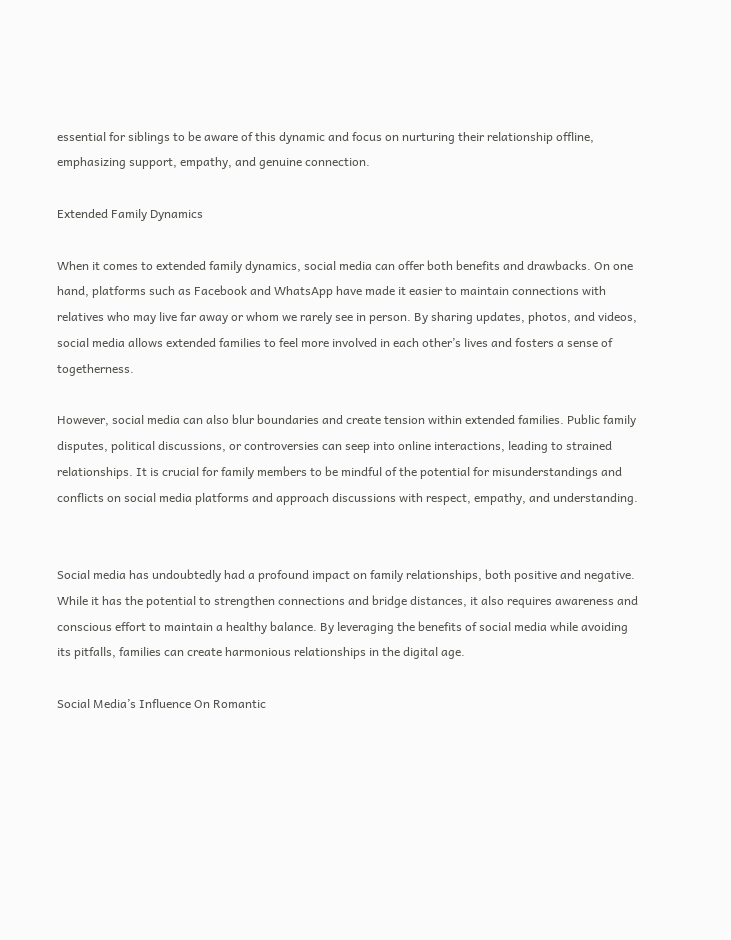essential for siblings to be aware of this dynamic and focus on nurturing their relationship offline, emphasizing support, empathy, and genuine connection.

Extended Family Dynamics

When it comes to extended family dynamics, social media can offer both benefits and drawbacks. On one hand, platforms such as Facebook and WhatsApp have made it easier to maintain connections with relatives who may live far away or whom we rarely see in person. By sharing updates, photos, and videos, social media allows extended families to feel more involved in each other’s lives and fosters a sense of togetherness.

However, social media can also blur boundaries and create tension within extended families. Public family disputes, political discussions, or controversies can seep into online interactions, leading to strained relationships. It is crucial for family members to be mindful of the potential for misunderstandings and conflicts on social media platforms and approach discussions with respect, empathy, and understanding.


Social media has undoubtedly had a profound impact on family relationships, both positive and negative. While it has the potential to strengthen connections and bridge distances, it also requires awareness and conscious effort to maintain a healthy balance. By leveraging the benefits of social media while avoiding its pitfalls, families can create harmonious relationships in the digital age.

Social Media’s Influence On Romantic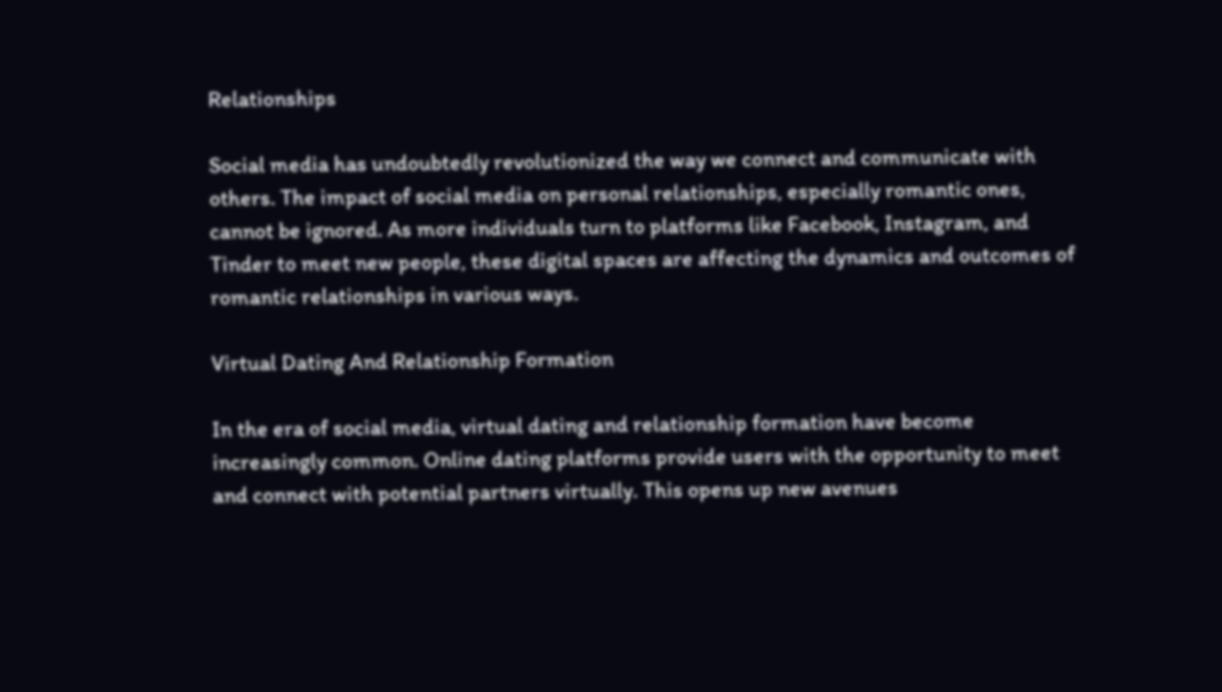Relationships

Social media has undoubtedly revolutionized the way we connect and communicate with others. The impact of social media on personal relationships, especially romantic ones, cannot be ignored. As more individuals turn to platforms like Facebook, Instagram, and Tinder to meet new people, these digital spaces are affecting the dynamics and outcomes of romantic relationships in various ways.

Virtual Dating And Relationship Formation

In the era of social media, virtual dating and relationship formation have become increasingly common. Online dating platforms provide users with the opportunity to meet and connect with potential partners virtually. This opens up new avenues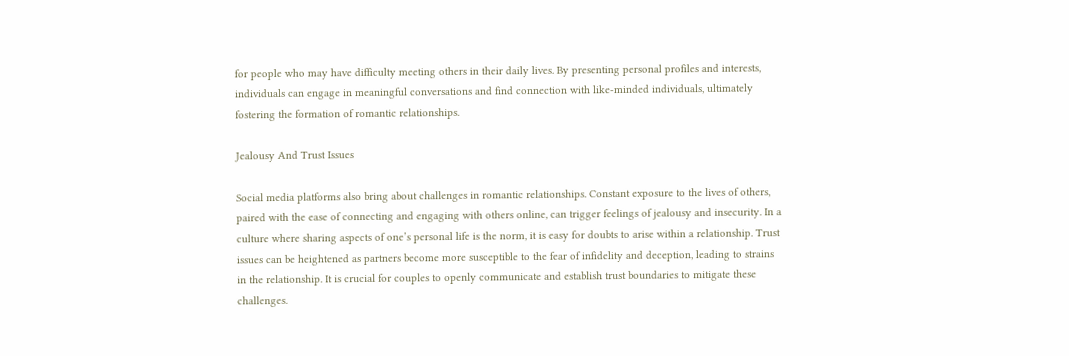for people who may have difficulty meeting others in their daily lives. By presenting personal profiles and interests, individuals can engage in meaningful conversations and find connection with like-minded individuals, ultimately fostering the formation of romantic relationships.

Jealousy And Trust Issues

Social media platforms also bring about challenges in romantic relationships. Constant exposure to the lives of others, paired with the ease of connecting and engaging with others online, can trigger feelings of jealousy and insecurity. In a culture where sharing aspects of one’s personal life is the norm, it is easy for doubts to arise within a relationship. Trust issues can be heightened as partners become more susceptible to the fear of infidelity and deception, leading to strains in the relationship. It is crucial for couples to openly communicate and establish trust boundaries to mitigate these challenges.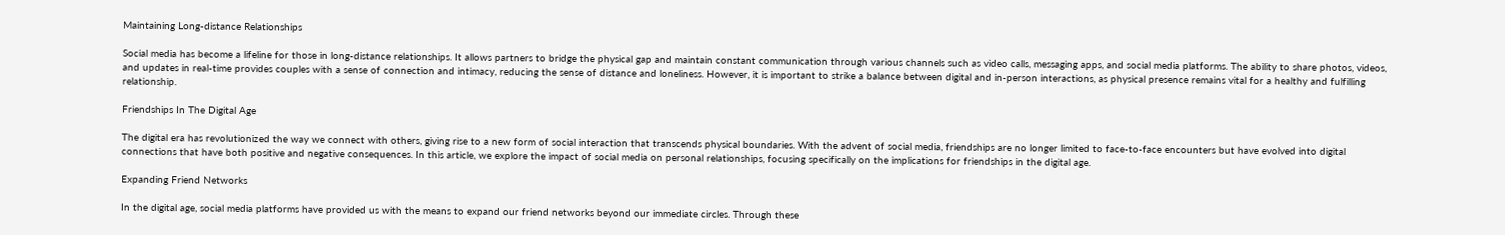Maintaining Long-distance Relationships

Social media has become a lifeline for those in long-distance relationships. It allows partners to bridge the physical gap and maintain constant communication through various channels such as video calls, messaging apps, and social media platforms. The ability to share photos, videos, and updates in real-time provides couples with a sense of connection and intimacy, reducing the sense of distance and loneliness. However, it is important to strike a balance between digital and in-person interactions, as physical presence remains vital for a healthy and fulfilling relationship.

Friendships In The Digital Age

The digital era has revolutionized the way we connect with others, giving rise to a new form of social interaction that transcends physical boundaries. With the advent of social media, friendships are no longer limited to face-to-face encounters but have evolved into digital connections that have both positive and negative consequences. In this article, we explore the impact of social media on personal relationships, focusing specifically on the implications for friendships in the digital age.

Expanding Friend Networks

In the digital age, social media platforms have provided us with the means to expand our friend networks beyond our immediate circles. Through these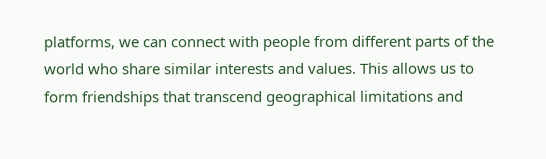platforms, we can connect with people from different parts of the world who share similar interests and values. This allows us to form friendships that transcend geographical limitations and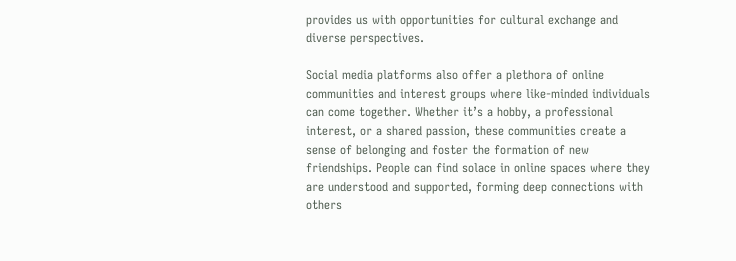provides us with opportunities for cultural exchange and diverse perspectives.

Social media platforms also offer a plethora of online communities and interest groups where like-minded individuals can come together. Whether it’s a hobby, a professional interest, or a shared passion, these communities create a sense of belonging and foster the formation of new friendships. People can find solace in online spaces where they are understood and supported, forming deep connections with others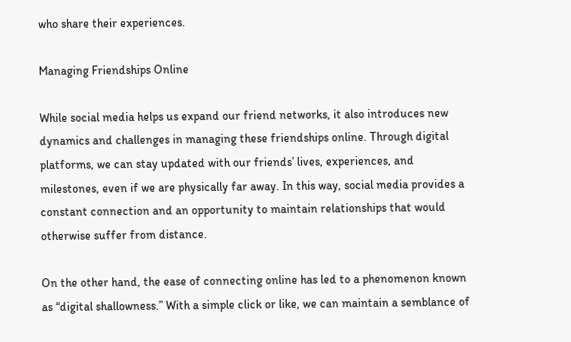who share their experiences.

Managing Friendships Online

While social media helps us expand our friend networks, it also introduces new dynamics and challenges in managing these friendships online. Through digital platforms, we can stay updated with our friends’ lives, experiences, and milestones, even if we are physically far away. In this way, social media provides a constant connection and an opportunity to maintain relationships that would otherwise suffer from distance.

On the other hand, the ease of connecting online has led to a phenomenon known as “digital shallowness.” With a simple click or like, we can maintain a semblance of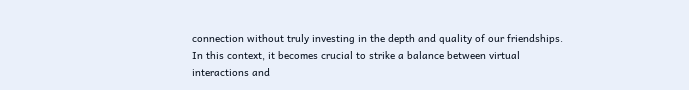connection without truly investing in the depth and quality of our friendships. In this context, it becomes crucial to strike a balance between virtual interactions and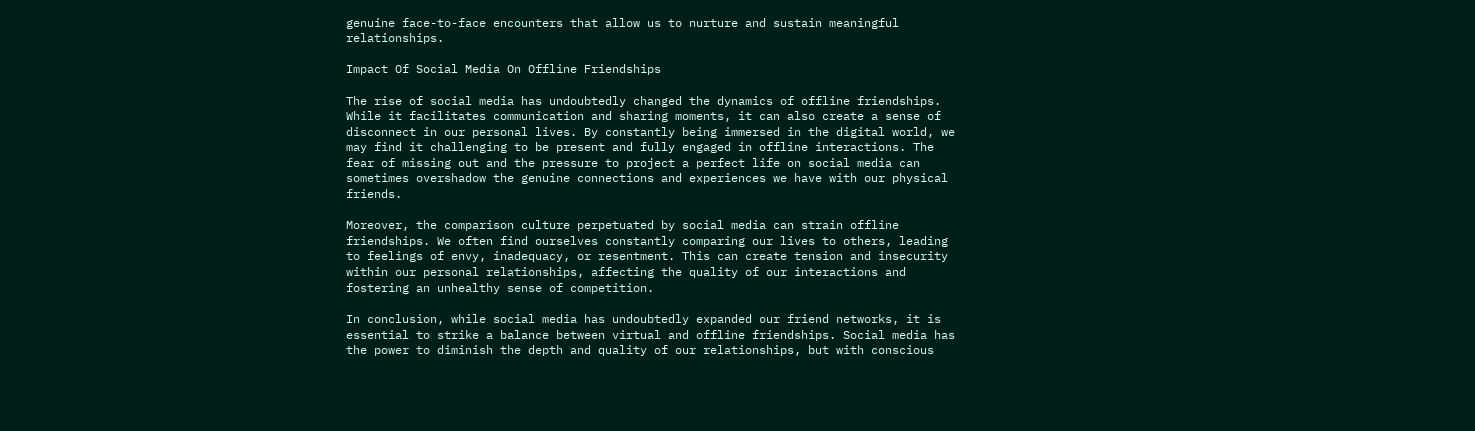genuine face-to-face encounters that allow us to nurture and sustain meaningful relationships.

Impact Of Social Media On Offline Friendships

The rise of social media has undoubtedly changed the dynamics of offline friendships. While it facilitates communication and sharing moments, it can also create a sense of disconnect in our personal lives. By constantly being immersed in the digital world, we may find it challenging to be present and fully engaged in offline interactions. The fear of missing out and the pressure to project a perfect life on social media can sometimes overshadow the genuine connections and experiences we have with our physical friends.

Moreover, the comparison culture perpetuated by social media can strain offline friendships. We often find ourselves constantly comparing our lives to others, leading to feelings of envy, inadequacy, or resentment. This can create tension and insecurity within our personal relationships, affecting the quality of our interactions and fostering an unhealthy sense of competition.

In conclusion, while social media has undoubtedly expanded our friend networks, it is essential to strike a balance between virtual and offline friendships. Social media has the power to diminish the depth and quality of our relationships, but with conscious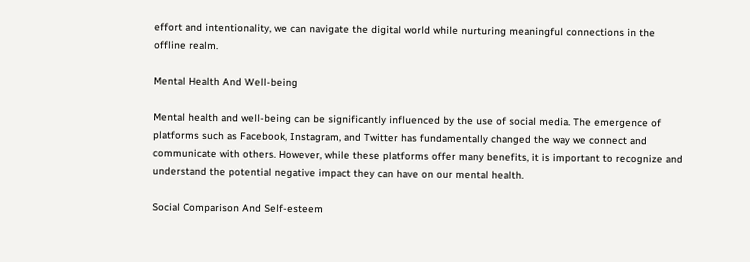effort and intentionality, we can navigate the digital world while nurturing meaningful connections in the offline realm.

Mental Health And Well-being

Mental health and well-being can be significantly influenced by the use of social media. The emergence of platforms such as Facebook, Instagram, and Twitter has fundamentally changed the way we connect and communicate with others. However, while these platforms offer many benefits, it is important to recognize and understand the potential negative impact they can have on our mental health.

Social Comparison And Self-esteem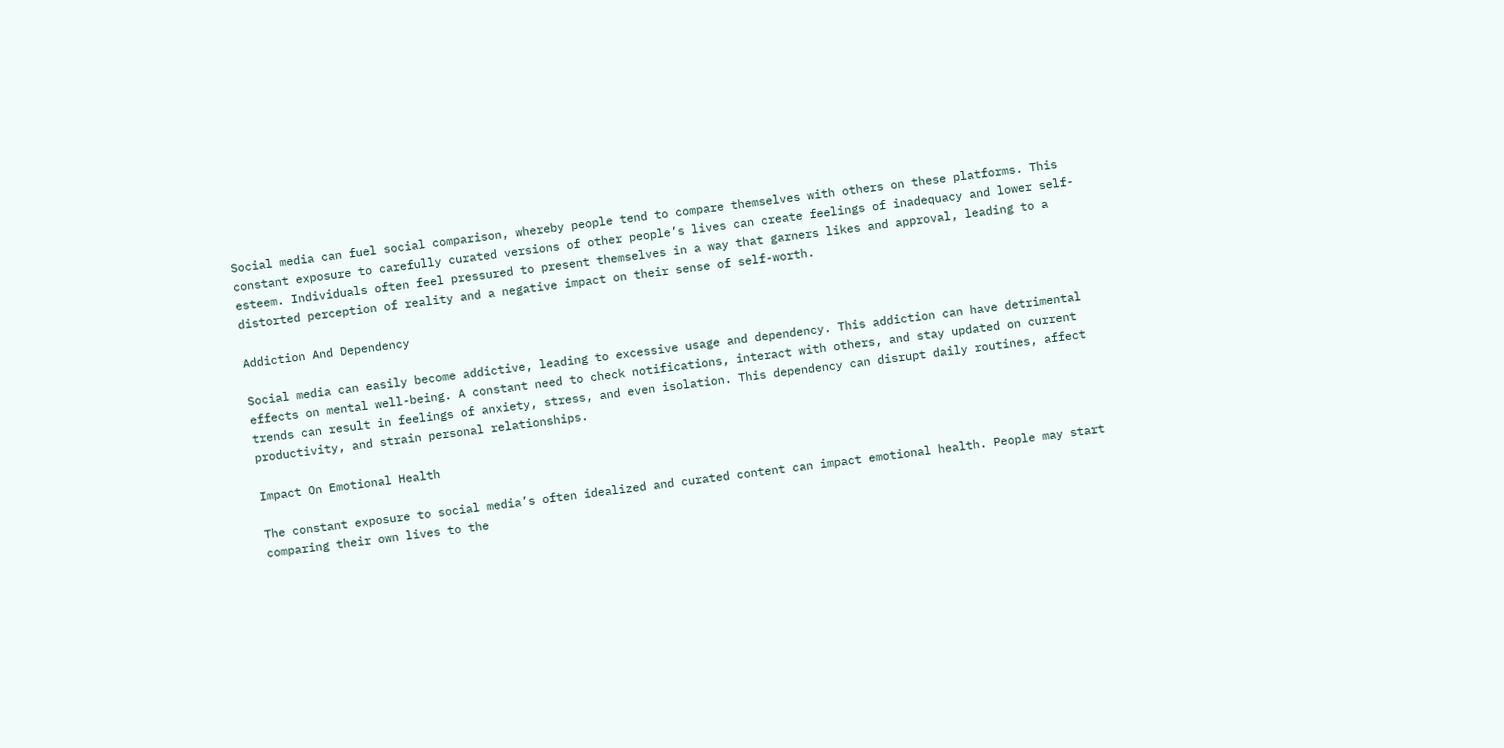Social media can fuel social comparison, whereby people tend to compare themselves with others on these platforms. This constant exposure to carefully curated versions of other people’s lives can create feelings of inadequacy and lower self-esteem. Individuals often feel pressured to present themselves in a way that garners likes and approval, leading to a distorted perception of reality and a negative impact on their sense of self-worth.

Addiction And Dependency

Social media can easily become addictive, leading to excessive usage and dependency. This addiction can have detrimental effects on mental well-being. A constant need to check notifications, interact with others, and stay updated on current trends can result in feelings of anxiety, stress, and even isolation. This dependency can disrupt daily routines, affect productivity, and strain personal relationships.

Impact On Emotional Health

The constant exposure to social media’s often idealized and curated content can impact emotional health. People may start comparing their own lives to the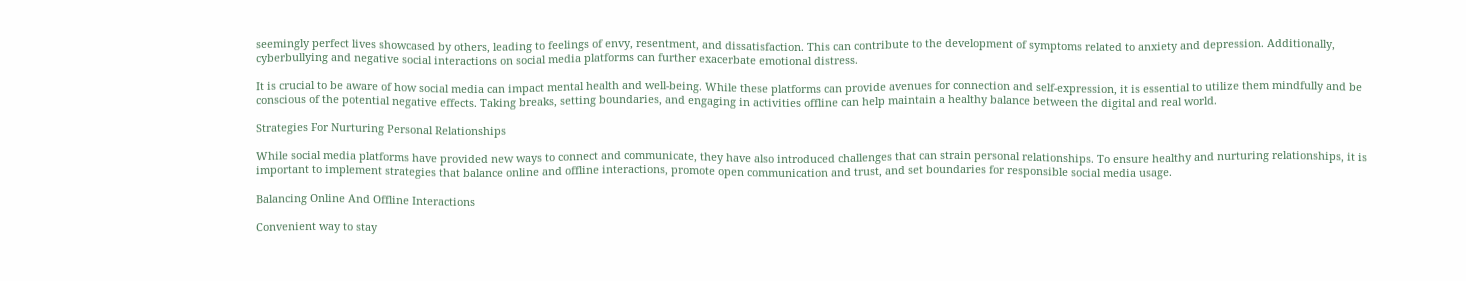seemingly perfect lives showcased by others, leading to feelings of envy, resentment, and dissatisfaction. This can contribute to the development of symptoms related to anxiety and depression. Additionally, cyberbullying and negative social interactions on social media platforms can further exacerbate emotional distress.

It is crucial to be aware of how social media can impact mental health and well-being. While these platforms can provide avenues for connection and self-expression, it is essential to utilize them mindfully and be conscious of the potential negative effects. Taking breaks, setting boundaries, and engaging in activities offline can help maintain a healthy balance between the digital and real world.

Strategies For Nurturing Personal Relationships

While social media platforms have provided new ways to connect and communicate, they have also introduced challenges that can strain personal relationships. To ensure healthy and nurturing relationships, it is important to implement strategies that balance online and offline interactions, promote open communication and trust, and set boundaries for responsible social media usage.

Balancing Online And Offline Interactions

Convenient way to stay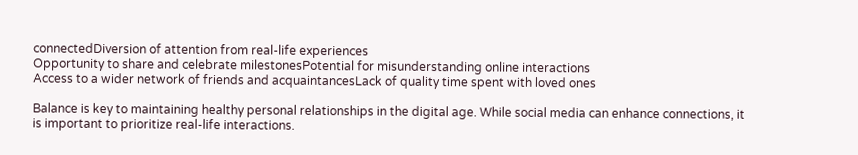connectedDiversion of attention from real-life experiences
Opportunity to share and celebrate milestonesPotential for misunderstanding online interactions
Access to a wider network of friends and acquaintancesLack of quality time spent with loved ones

Balance is key to maintaining healthy personal relationships in the digital age. While social media can enhance connections, it is important to prioritize real-life interactions.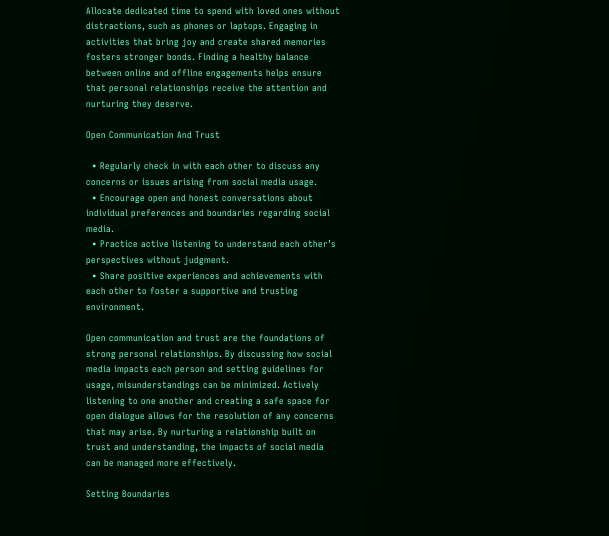Allocate dedicated time to spend with loved ones without distractions, such as phones or laptops. Engaging in activities that bring joy and create shared memories fosters stronger bonds. Finding a healthy balance between online and offline engagements helps ensure that personal relationships receive the attention and nurturing they deserve.

Open Communication And Trust

  • Regularly check in with each other to discuss any concerns or issues arising from social media usage.
  • Encourage open and honest conversations about individual preferences and boundaries regarding social media.
  • Practice active listening to understand each other’s perspectives without judgment.
  • Share positive experiences and achievements with each other to foster a supportive and trusting environment.

Open communication and trust are the foundations of strong personal relationships. By discussing how social media impacts each person and setting guidelines for usage, misunderstandings can be minimized. Actively listening to one another and creating a safe space for open dialogue allows for the resolution of any concerns that may arise. By nurturing a relationship built on trust and understanding, the impacts of social media can be managed more effectively.

Setting Boundaries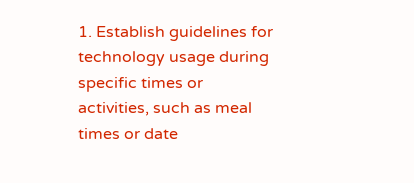1. Establish guidelines for technology usage during specific times or activities, such as meal times or date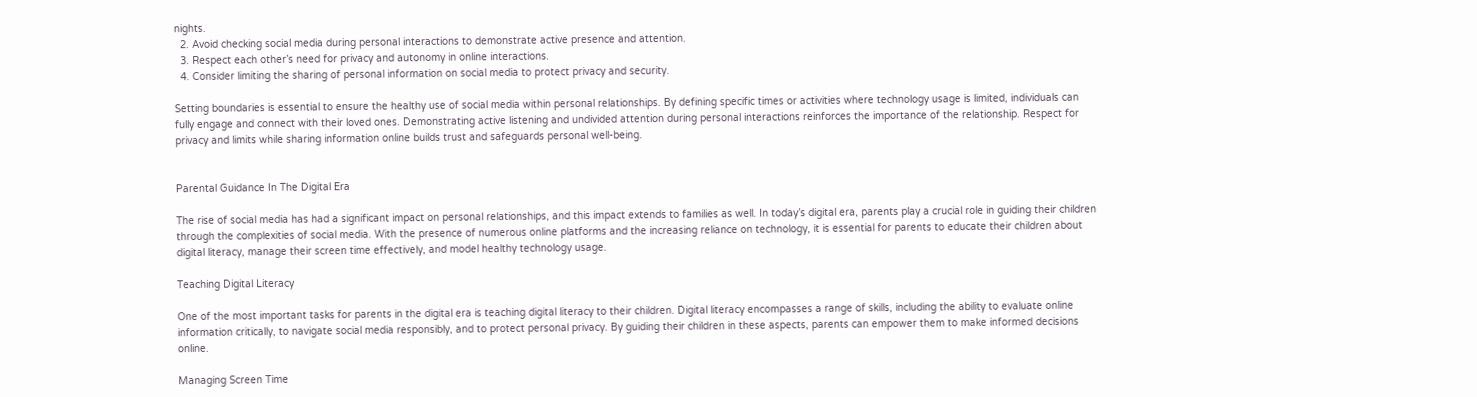nights.
  2. Avoid checking social media during personal interactions to demonstrate active presence and attention.
  3. Respect each other’s need for privacy and autonomy in online interactions.
  4. Consider limiting the sharing of personal information on social media to protect privacy and security.

Setting boundaries is essential to ensure the healthy use of social media within personal relationships. By defining specific times or activities where technology usage is limited, individuals can fully engage and connect with their loved ones. Demonstrating active listening and undivided attention during personal interactions reinforces the importance of the relationship. Respect for privacy and limits while sharing information online builds trust and safeguards personal well-being.


Parental Guidance In The Digital Era

The rise of social media has had a significant impact on personal relationships, and this impact extends to families as well. In today’s digital era, parents play a crucial role in guiding their children through the complexities of social media. With the presence of numerous online platforms and the increasing reliance on technology, it is essential for parents to educate their children about digital literacy, manage their screen time effectively, and model healthy technology usage.

Teaching Digital Literacy

One of the most important tasks for parents in the digital era is teaching digital literacy to their children. Digital literacy encompasses a range of skills, including the ability to evaluate online information critically, to navigate social media responsibly, and to protect personal privacy. By guiding their children in these aspects, parents can empower them to make informed decisions online.

Managing Screen Time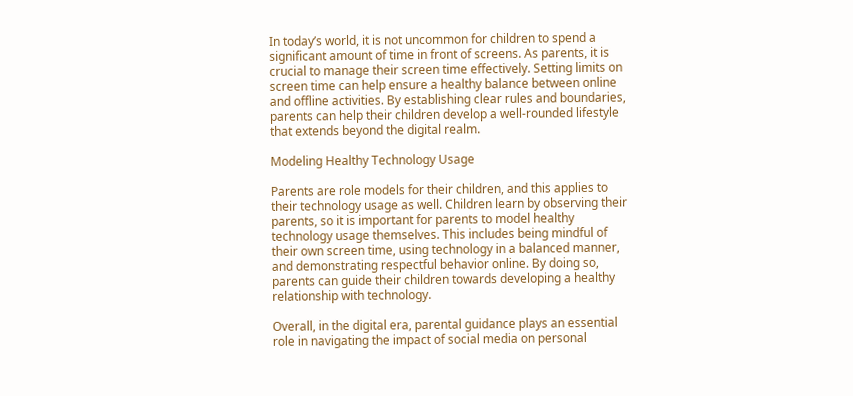In today’s world, it is not uncommon for children to spend a significant amount of time in front of screens. As parents, it is crucial to manage their screen time effectively. Setting limits on screen time can help ensure a healthy balance between online and offline activities. By establishing clear rules and boundaries, parents can help their children develop a well-rounded lifestyle that extends beyond the digital realm.

Modeling Healthy Technology Usage

Parents are role models for their children, and this applies to their technology usage as well. Children learn by observing their parents, so it is important for parents to model healthy technology usage themselves. This includes being mindful of their own screen time, using technology in a balanced manner, and demonstrating respectful behavior online. By doing so, parents can guide their children towards developing a healthy relationship with technology.

Overall, in the digital era, parental guidance plays an essential role in navigating the impact of social media on personal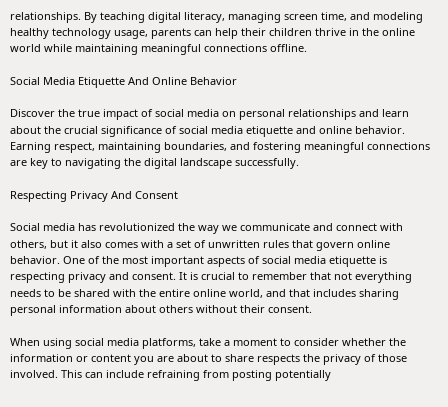relationships. By teaching digital literacy, managing screen time, and modeling healthy technology usage, parents can help their children thrive in the online world while maintaining meaningful connections offline.

Social Media Etiquette And Online Behavior

Discover the true impact of social media on personal relationships and learn about the crucial significance of social media etiquette and online behavior. Earning respect, maintaining boundaries, and fostering meaningful connections are key to navigating the digital landscape successfully.

Respecting Privacy And Consent

Social media has revolutionized the way we communicate and connect with others, but it also comes with a set of unwritten rules that govern online behavior. One of the most important aspects of social media etiquette is respecting privacy and consent. It is crucial to remember that not everything needs to be shared with the entire online world, and that includes sharing personal information about others without their consent.

When using social media platforms, take a moment to consider whether the information or content you are about to share respects the privacy of those involved. This can include refraining from posting potentially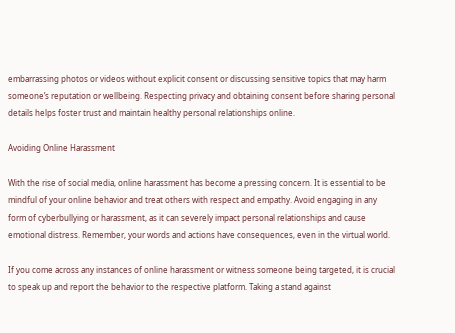embarrassing photos or videos without explicit consent or discussing sensitive topics that may harm someone’s reputation or wellbeing. Respecting privacy and obtaining consent before sharing personal details helps foster trust and maintain healthy personal relationships online.

Avoiding Online Harassment

With the rise of social media, online harassment has become a pressing concern. It is essential to be mindful of your online behavior and treat others with respect and empathy. Avoid engaging in any form of cyberbullying or harassment, as it can severely impact personal relationships and cause emotional distress. Remember, your words and actions have consequences, even in the virtual world.

If you come across any instances of online harassment or witness someone being targeted, it is crucial to speak up and report the behavior to the respective platform. Taking a stand against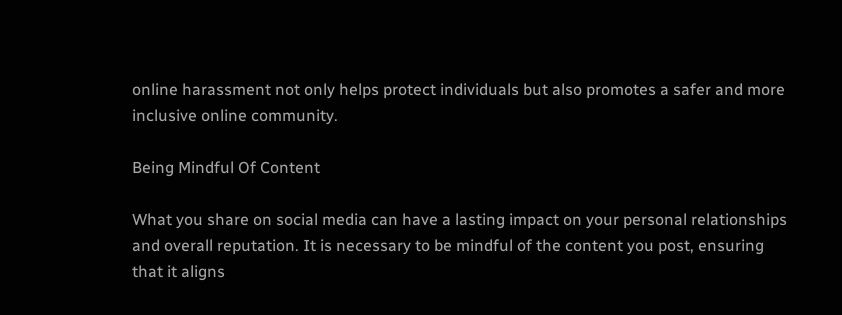online harassment not only helps protect individuals but also promotes a safer and more inclusive online community.

Being Mindful Of Content

What you share on social media can have a lasting impact on your personal relationships and overall reputation. It is necessary to be mindful of the content you post, ensuring that it aligns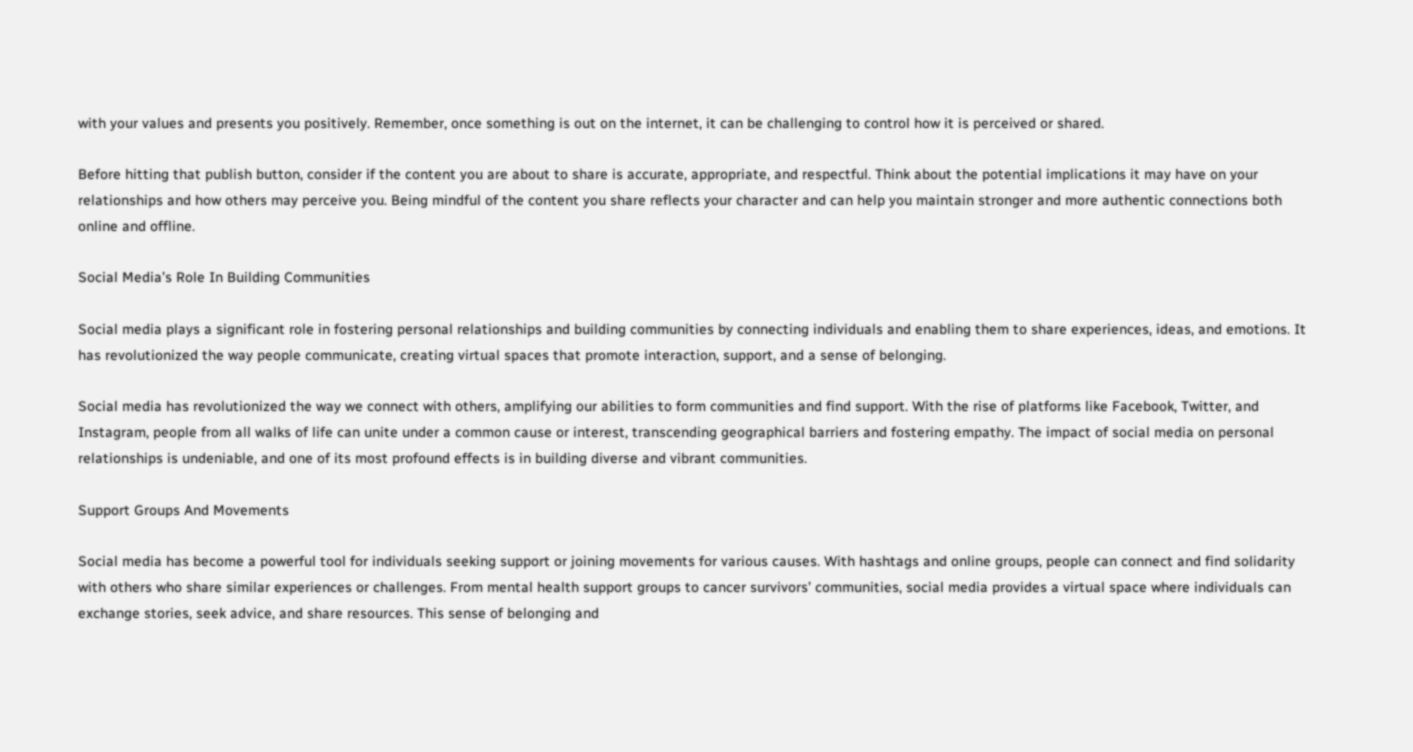with your values and presents you positively. Remember, once something is out on the internet, it can be challenging to control how it is perceived or shared.

Before hitting that publish button, consider if the content you are about to share is accurate, appropriate, and respectful. Think about the potential implications it may have on your relationships and how others may perceive you. Being mindful of the content you share reflects your character and can help you maintain stronger and more authentic connections both online and offline.

Social Media’s Role In Building Communities

Social media plays a significant role in fostering personal relationships and building communities by connecting individuals and enabling them to share experiences, ideas, and emotions. It has revolutionized the way people communicate, creating virtual spaces that promote interaction, support, and a sense of belonging.

Social media has revolutionized the way we connect with others, amplifying our abilities to form communities and find support. With the rise of platforms like Facebook, Twitter, and Instagram, people from all walks of life can unite under a common cause or interest, transcending geographical barriers and fostering empathy. The impact of social media on personal relationships is undeniable, and one of its most profound effects is in building diverse and vibrant communities.

Support Groups And Movements

Social media has become a powerful tool for individuals seeking support or joining movements for various causes. With hashtags and online groups, people can connect and find solidarity with others who share similar experiences or challenges. From mental health support groups to cancer survivors’ communities, social media provides a virtual space where individuals can exchange stories, seek advice, and share resources. This sense of belonging and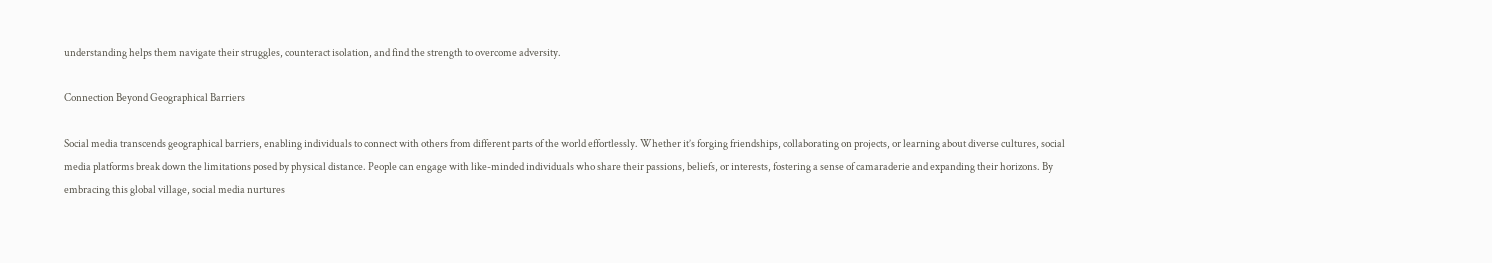understanding helps them navigate their struggles, counteract isolation, and find the strength to overcome adversity.

Connection Beyond Geographical Barriers

Social media transcends geographical barriers, enabling individuals to connect with others from different parts of the world effortlessly. Whether it’s forging friendships, collaborating on projects, or learning about diverse cultures, social media platforms break down the limitations posed by physical distance. People can engage with like-minded individuals who share their passions, beliefs, or interests, fostering a sense of camaraderie and expanding their horizons. By embracing this global village, social media nurtures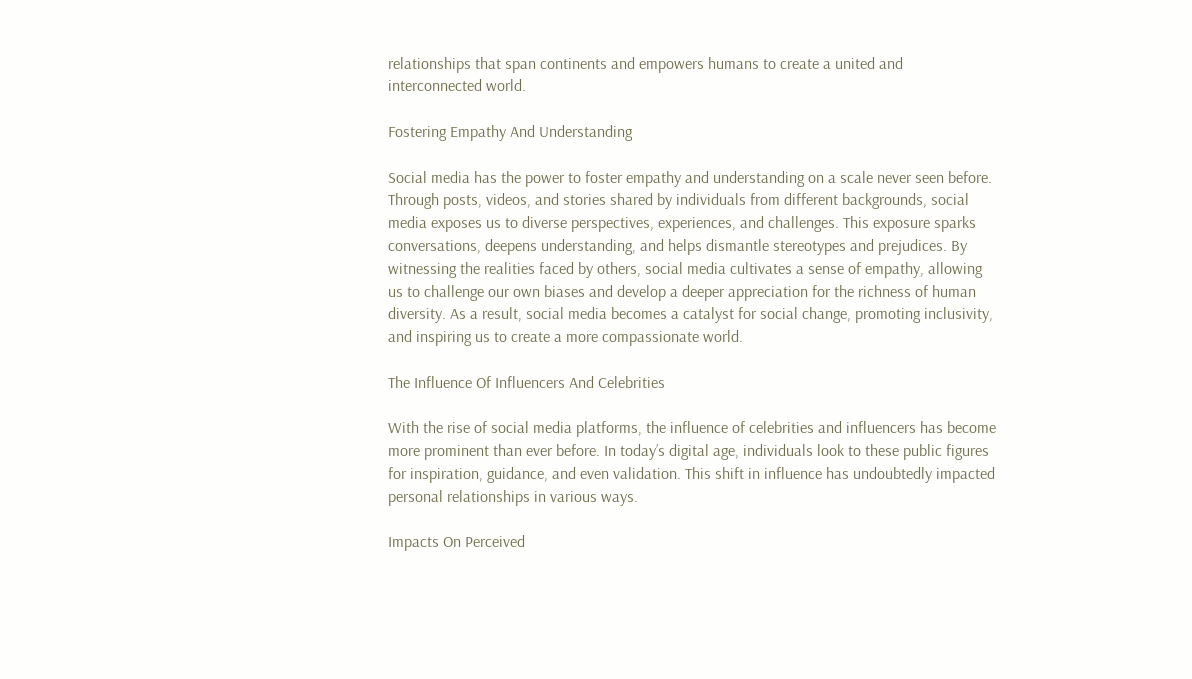relationships that span continents and empowers humans to create a united and interconnected world.

Fostering Empathy And Understanding

Social media has the power to foster empathy and understanding on a scale never seen before. Through posts, videos, and stories shared by individuals from different backgrounds, social media exposes us to diverse perspectives, experiences, and challenges. This exposure sparks conversations, deepens understanding, and helps dismantle stereotypes and prejudices. By witnessing the realities faced by others, social media cultivates a sense of empathy, allowing us to challenge our own biases and develop a deeper appreciation for the richness of human diversity. As a result, social media becomes a catalyst for social change, promoting inclusivity, and inspiring us to create a more compassionate world.

The Influence Of Influencers And Celebrities

With the rise of social media platforms, the influence of celebrities and influencers has become more prominent than ever before. In today’s digital age, individuals look to these public figures for inspiration, guidance, and even validation. This shift in influence has undoubtedly impacted personal relationships in various ways.

Impacts On Perceived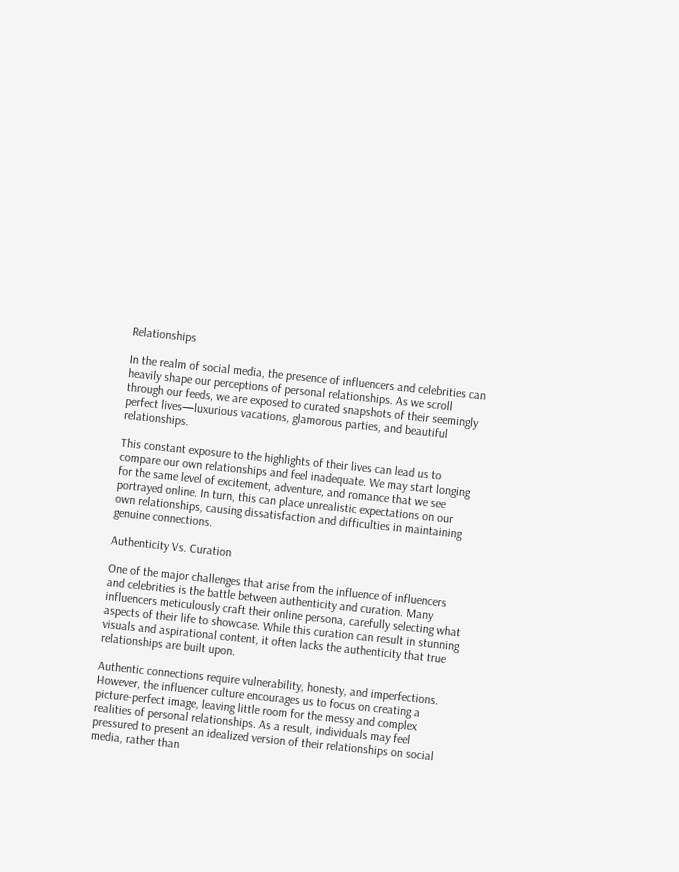Relationships

In the realm of social media, the presence of influencers and celebrities can heavily shape our perceptions of personal relationships. As we scroll through our feeds, we are exposed to curated snapshots of their seemingly perfect lives—luxurious vacations, glamorous parties, and beautiful relationships.

This constant exposure to the highlights of their lives can lead us to compare our own relationships and feel inadequate. We may start longing for the same level of excitement, adventure, and romance that we see portrayed online. In turn, this can place unrealistic expectations on our own relationships, causing dissatisfaction and difficulties in maintaining genuine connections.

Authenticity Vs. Curation

One of the major challenges that arise from the influence of influencers and celebrities is the battle between authenticity and curation. Many influencers meticulously craft their online persona, carefully selecting what aspects of their life to showcase. While this curation can result in stunning visuals and aspirational content, it often lacks the authenticity that true relationships are built upon.

Authentic connections require vulnerability, honesty, and imperfections. However, the influencer culture encourages us to focus on creating a picture-perfect image, leaving little room for the messy and complex realities of personal relationships. As a result, individuals may feel pressured to present an idealized version of their relationships on social media, rather than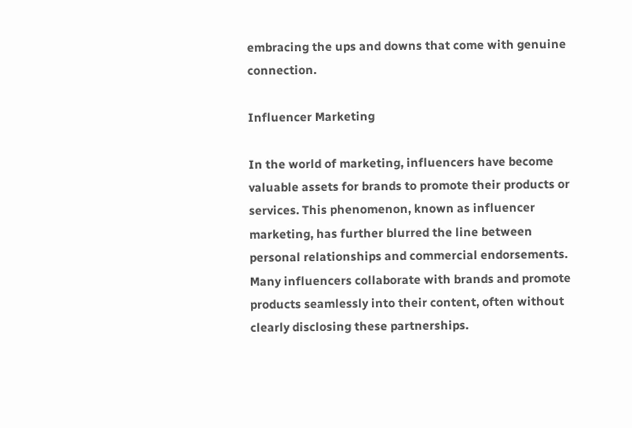embracing the ups and downs that come with genuine connection.

Influencer Marketing

In the world of marketing, influencers have become valuable assets for brands to promote their products or services. This phenomenon, known as influencer marketing, has further blurred the line between personal relationships and commercial endorsements. Many influencers collaborate with brands and promote products seamlessly into their content, often without clearly disclosing these partnerships.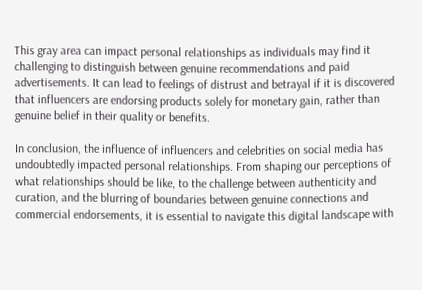This gray area can impact personal relationships as individuals may find it challenging to distinguish between genuine recommendations and paid advertisements. It can lead to feelings of distrust and betrayal if it is discovered that influencers are endorsing products solely for monetary gain, rather than genuine belief in their quality or benefits.

In conclusion, the influence of influencers and celebrities on social media has undoubtedly impacted personal relationships. From shaping our perceptions of what relationships should be like, to the challenge between authenticity and curation, and the blurring of boundaries between genuine connections and commercial endorsements, it is essential to navigate this digital landscape with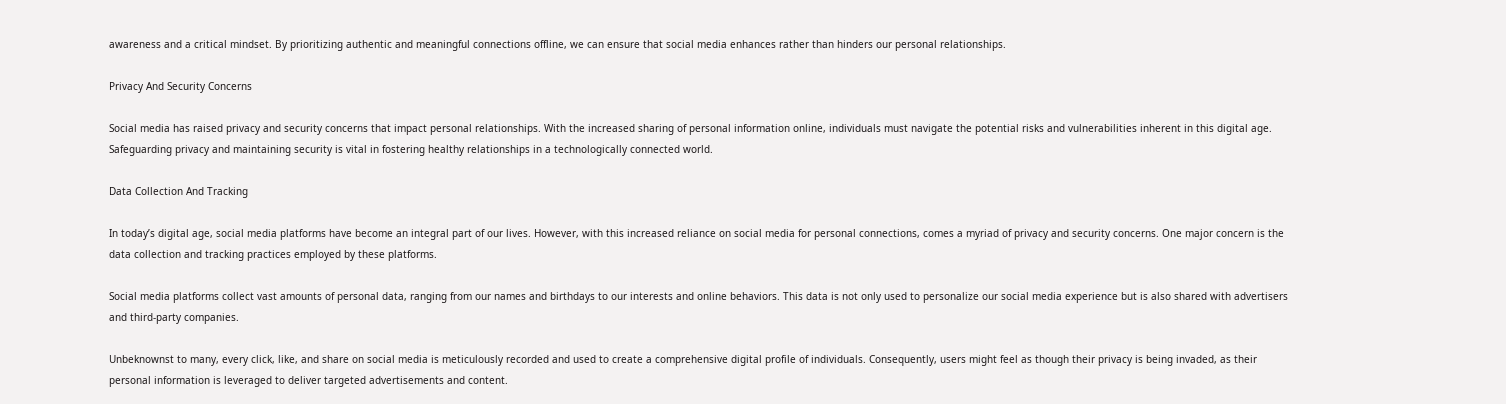awareness and a critical mindset. By prioritizing authentic and meaningful connections offline, we can ensure that social media enhances rather than hinders our personal relationships.

Privacy And Security Concerns

Social media has raised privacy and security concerns that impact personal relationships. With the increased sharing of personal information online, individuals must navigate the potential risks and vulnerabilities inherent in this digital age. Safeguarding privacy and maintaining security is vital in fostering healthy relationships in a technologically connected world.

Data Collection And Tracking

In today’s digital age, social media platforms have become an integral part of our lives. However, with this increased reliance on social media for personal connections, comes a myriad of privacy and security concerns. One major concern is the data collection and tracking practices employed by these platforms.

Social media platforms collect vast amounts of personal data, ranging from our names and birthdays to our interests and online behaviors. This data is not only used to personalize our social media experience but is also shared with advertisers and third-party companies.

Unbeknownst to many, every click, like, and share on social media is meticulously recorded and used to create a comprehensive digital profile of individuals. Consequently, users might feel as though their privacy is being invaded, as their personal information is leveraged to deliver targeted advertisements and content.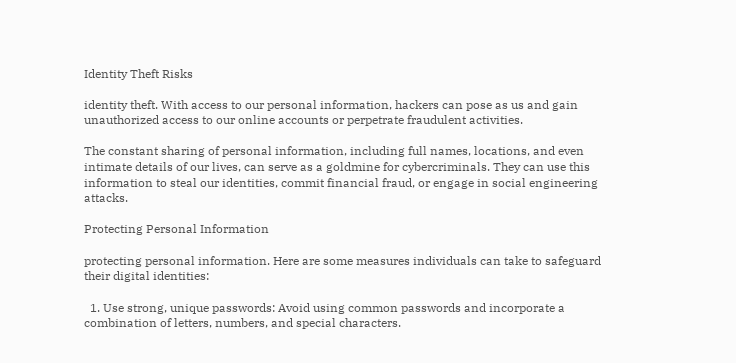Identity Theft Risks

identity theft. With access to our personal information, hackers can pose as us and gain unauthorized access to our online accounts or perpetrate fraudulent activities.

The constant sharing of personal information, including full names, locations, and even intimate details of our lives, can serve as a goldmine for cybercriminals. They can use this information to steal our identities, commit financial fraud, or engage in social engineering attacks.

Protecting Personal Information

protecting personal information. Here are some measures individuals can take to safeguard their digital identities:

  1. Use strong, unique passwords: Avoid using common passwords and incorporate a combination of letters, numbers, and special characters.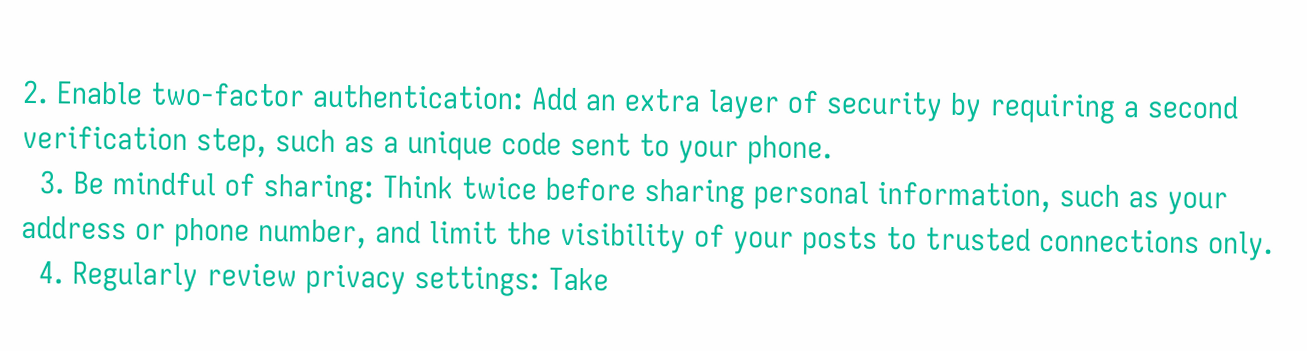2. Enable two-factor authentication: Add an extra layer of security by requiring a second verification step, such as a unique code sent to your phone.
  3. Be mindful of sharing: Think twice before sharing personal information, such as your address or phone number, and limit the visibility of your posts to trusted connections only.
  4. Regularly review privacy settings: Take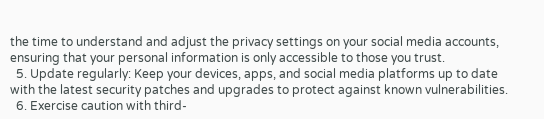the time to understand and adjust the privacy settings on your social media accounts, ensuring that your personal information is only accessible to those you trust.
  5. Update regularly: Keep your devices, apps, and social media platforms up to date with the latest security patches and upgrades to protect against known vulnerabilities.
  6. Exercise caution with third-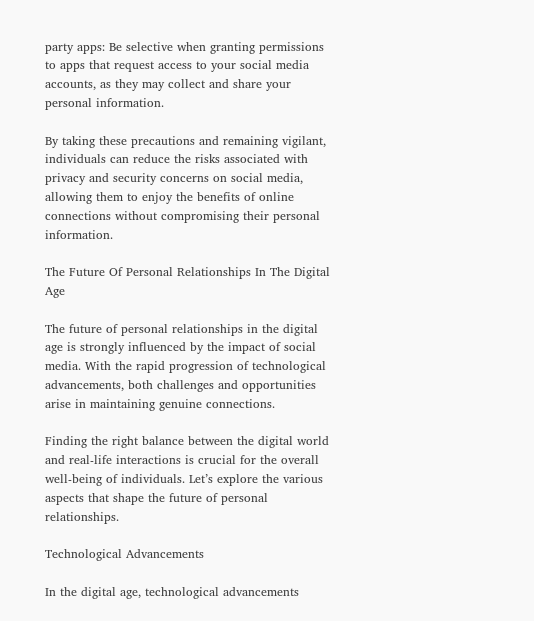party apps: Be selective when granting permissions to apps that request access to your social media accounts, as they may collect and share your personal information.

By taking these precautions and remaining vigilant, individuals can reduce the risks associated with privacy and security concerns on social media, allowing them to enjoy the benefits of online connections without compromising their personal information.

The Future Of Personal Relationships In The Digital Age

The future of personal relationships in the digital age is strongly influenced by the impact of social media. With the rapid progression of technological advancements, both challenges and opportunities arise in maintaining genuine connections.

Finding the right balance between the digital world and real-life interactions is crucial for the overall well-being of individuals. Let’s explore the various aspects that shape the future of personal relationships.

Technological Advancements

In the digital age, technological advancements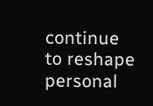continue to reshape personal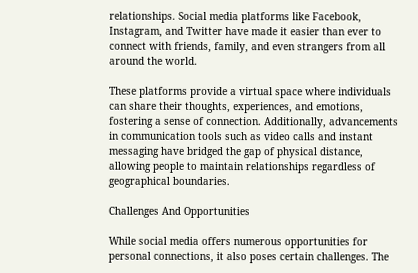relationships. Social media platforms like Facebook, Instagram, and Twitter have made it easier than ever to connect with friends, family, and even strangers from all around the world.

These platforms provide a virtual space where individuals can share their thoughts, experiences, and emotions, fostering a sense of connection. Additionally, advancements in communication tools such as video calls and instant messaging have bridged the gap of physical distance, allowing people to maintain relationships regardless of geographical boundaries.

Challenges And Opportunities

While social media offers numerous opportunities for personal connections, it also poses certain challenges. The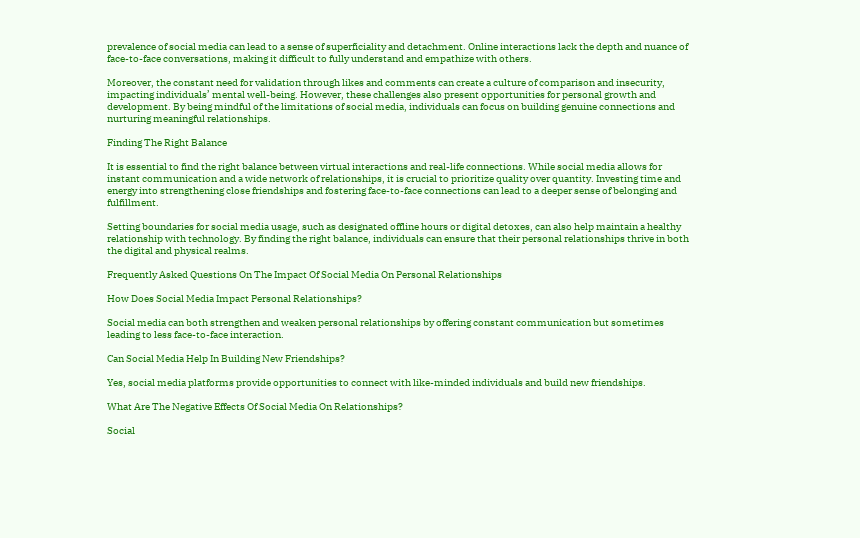prevalence of social media can lead to a sense of superficiality and detachment. Online interactions lack the depth and nuance of face-to-face conversations, making it difficult to fully understand and empathize with others.

Moreover, the constant need for validation through likes and comments can create a culture of comparison and insecurity, impacting individuals’ mental well-being. However, these challenges also present opportunities for personal growth and development. By being mindful of the limitations of social media, individuals can focus on building genuine connections and nurturing meaningful relationships.

Finding The Right Balance

It is essential to find the right balance between virtual interactions and real-life connections. While social media allows for instant communication and a wide network of relationships, it is crucial to prioritize quality over quantity. Investing time and energy into strengthening close friendships and fostering face-to-face connections can lead to a deeper sense of belonging and fulfillment.

Setting boundaries for social media usage, such as designated offline hours or digital detoxes, can also help maintain a healthy relationship with technology. By finding the right balance, individuals can ensure that their personal relationships thrive in both the digital and physical realms.

Frequently Asked Questions On The Impact Of Social Media On Personal Relationships

How Does Social Media Impact Personal Relationships?

Social media can both strengthen and weaken personal relationships by offering constant communication but sometimes leading to less face-to-face interaction.

Can Social Media Help In Building New Friendships?

Yes, social media platforms provide opportunities to connect with like-minded individuals and build new friendships.

What Are The Negative Effects Of Social Media On Relationships?

Social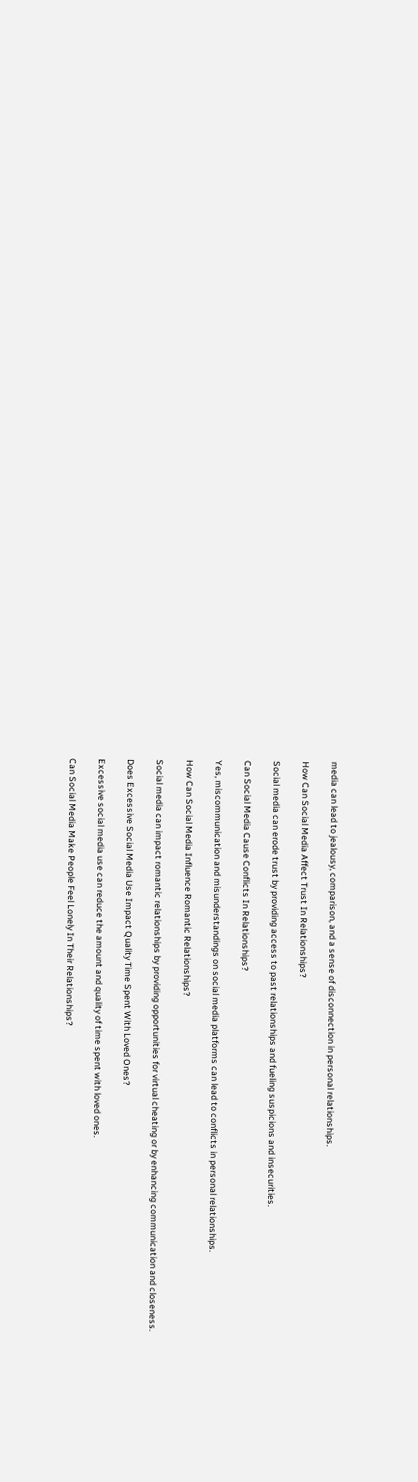media can lead to jealousy, comparison, and a sense of disconnection in personal relationships.

How Can Social Media Affect Trust In Relationships?

Social media can erode trust by providing access to past relationships and fueling suspicions and insecurities.

Can Social Media Cause Conflicts In Relationships?

Yes, miscommunication and misunderstandings on social media platforms can lead to conflicts in personal relationships.

How Can Social Media Influence Romantic Relationships?

Social media can impact romantic relationships by providing opportunities for virtual cheating or by enhancing communication and closeness.

Does Excessive Social Media Use Impact Quality Time Spent With Loved Ones?

Excessive social media use can reduce the amount and quality of time spent with loved ones.

Can Social Media Make People Feel Lonely In Their Relationships?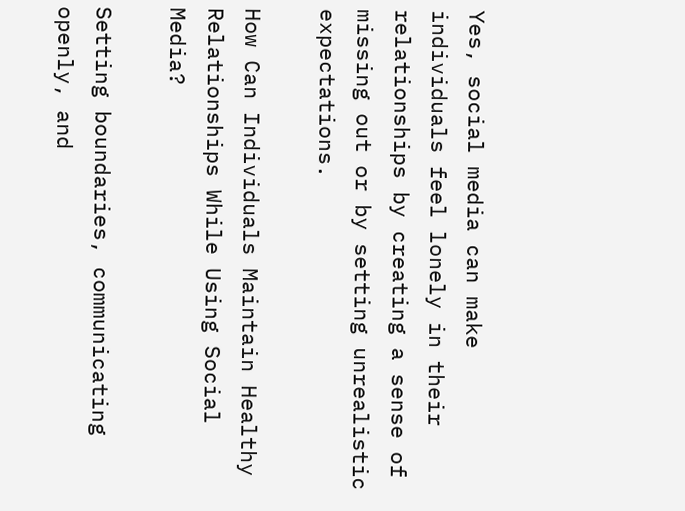Yes, social media can make individuals feel lonely in their relationships by creating a sense of missing out or by setting unrealistic expectations.

How Can Individuals Maintain Healthy Relationships While Using Social Media?

Setting boundaries, communicating openly, and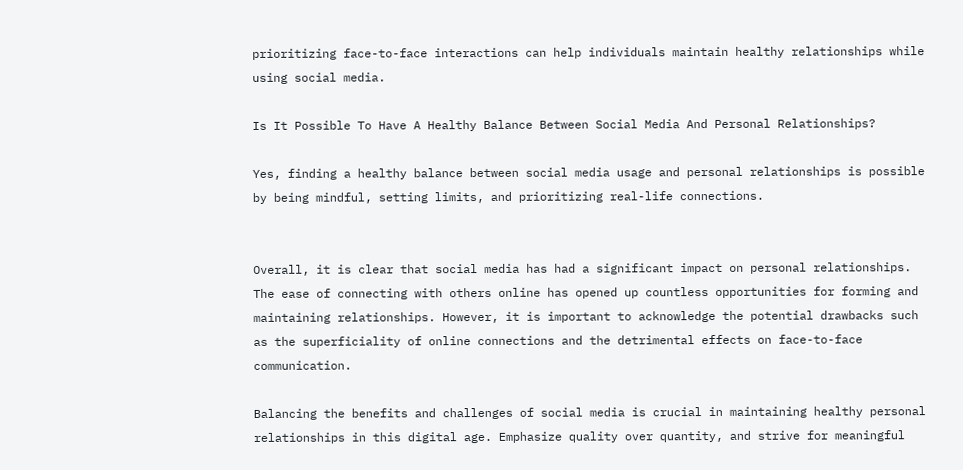prioritizing face-to-face interactions can help individuals maintain healthy relationships while using social media.

Is It Possible To Have A Healthy Balance Between Social Media And Personal Relationships?

Yes, finding a healthy balance between social media usage and personal relationships is possible by being mindful, setting limits, and prioritizing real-life connections.


Overall, it is clear that social media has had a significant impact on personal relationships. The ease of connecting with others online has opened up countless opportunities for forming and maintaining relationships. However, it is important to acknowledge the potential drawbacks such as the superficiality of online connections and the detrimental effects on face-to-face communication.

Balancing the benefits and challenges of social media is crucial in maintaining healthy personal relationships in this digital age. Emphasize quality over quantity, and strive for meaningful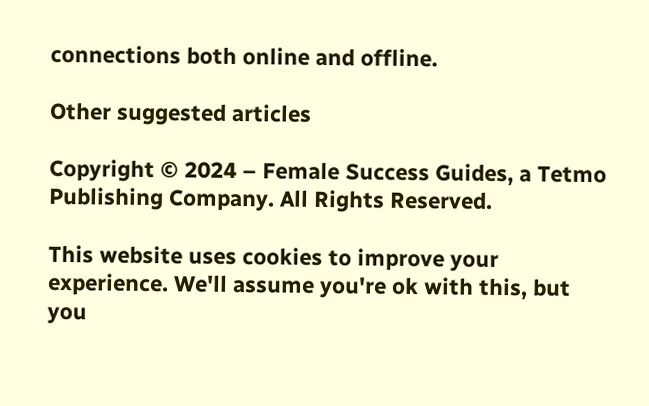connections both online and offline.

Other suggested articles

Copyright © 2024 – Female Success Guides, a Tetmo Publishing Company. All Rights Reserved.

This website uses cookies to improve your experience. We'll assume you're ok with this, but you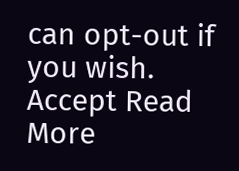can opt-out if you wish. Accept Read More